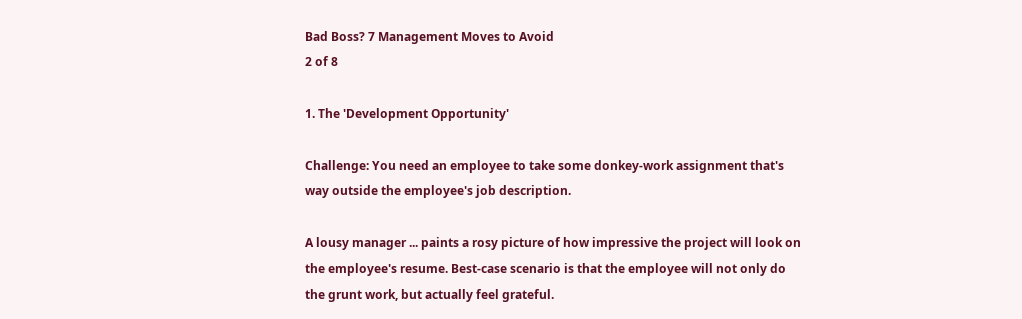Bad Boss? 7 Management Moves to Avoid
2 of 8

1. The 'Development Opportunity'

Challenge: You need an employee to take some donkey-work assignment that's way outside the employee's job description.

A lousy manager ... paints a rosy picture of how impressive the project will look on the employee's resume. Best-case scenario is that the employee will not only do the grunt work, but actually feel grateful.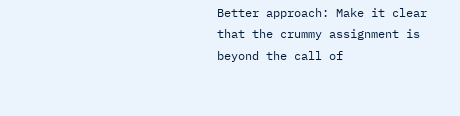Better approach: Make it clear that the crummy assignment is beyond the call of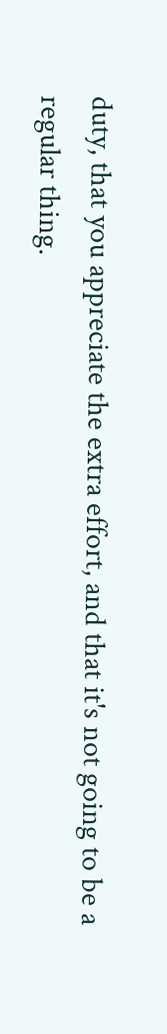duty, that you appreciate the extra effort, and that it's not going to be a regular thing.